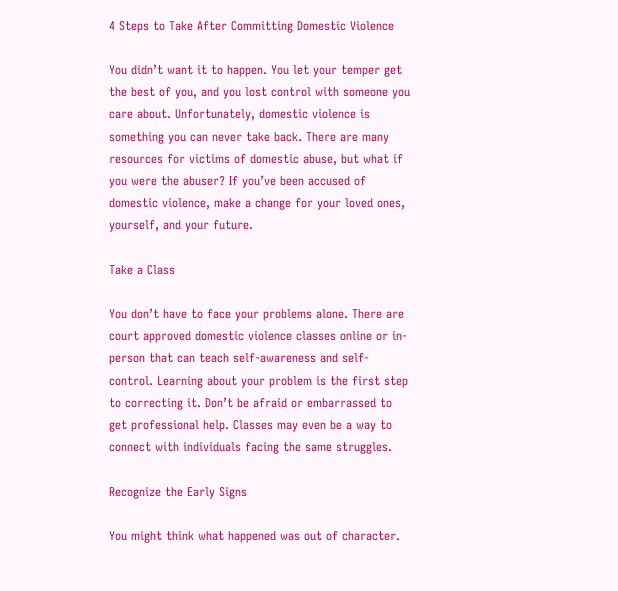4 Steps to Take After Committing Domestic Violence

You didn’t want it to happen. You let your temper get the best of you, and you lost control with someone you care about. Unfortunately, domestic violence is something you can never take back. There are many resources for victims of domestic abuse, but what if you were the abuser? If you’ve been accused of domestic violence, make a change for your loved ones, yourself, and your future.

Take a Class

You don’t have to face your problems alone. There are court approved domestic violence classes online or in-person that can teach self-awareness and self-control. Learning about your problem is the first step to correcting it. Don’t be afraid or embarrassed to get professional help. Classes may even be a way to connect with individuals facing the same struggles.

Recognize the Early Signs

You might think what happened was out of character.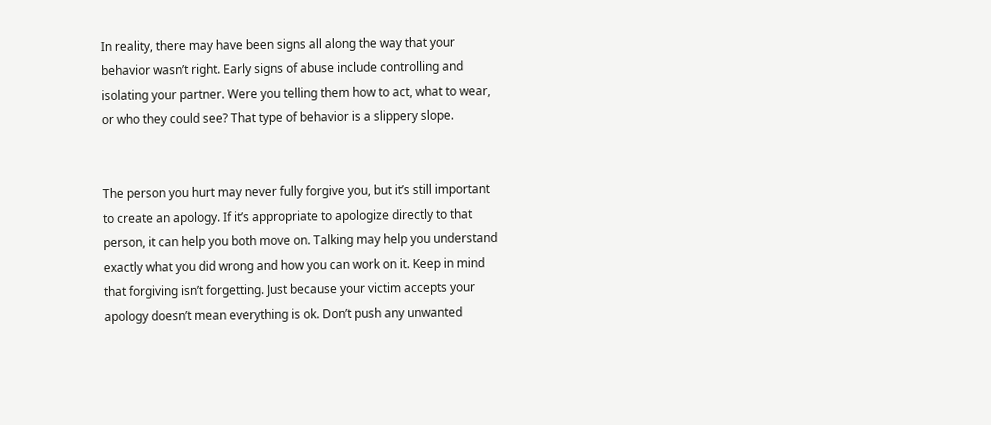In reality, there may have been signs all along the way that your behavior wasn’t right. Early signs of abuse include controlling and isolating your partner. Were you telling them how to act, what to wear, or who they could see? That type of behavior is a slippery slope.


The person you hurt may never fully forgive you, but it’s still important to create an apology. If it’s appropriate to apologize directly to that person, it can help you both move on. Talking may help you understand exactly what you did wrong and how you can work on it. Keep in mind that forgiving isn’t forgetting. Just because your victim accepts your apology doesn’t mean everything is ok. Don’t push any unwanted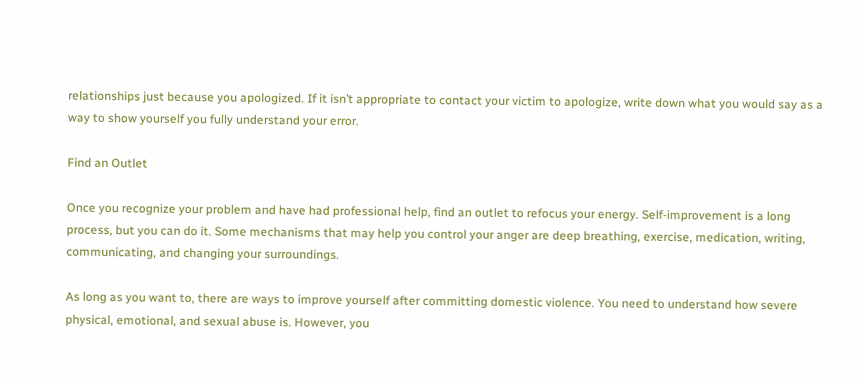relationships just because you apologized. If it isn’t appropriate to contact your victim to apologize, write down what you would say as a way to show yourself you fully understand your error.

Find an Outlet

Once you recognize your problem and have had professional help, find an outlet to refocus your energy. Self-improvement is a long process, but you can do it. Some mechanisms that may help you control your anger are deep breathing, exercise, medication, writing, communicating, and changing your surroundings.

As long as you want to, there are ways to improve yourself after committing domestic violence. You need to understand how severe physical, emotional, and sexual abuse is. However, you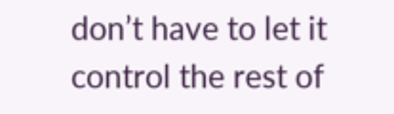don’t have to let it control the rest of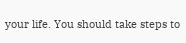your life. You should take steps to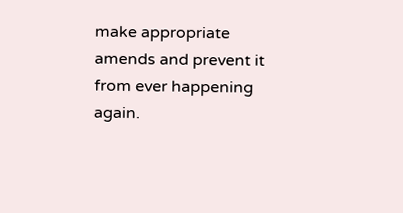make appropriate amends and prevent it from ever happening again.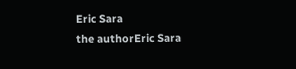Eric Sara
the authorEric Sara